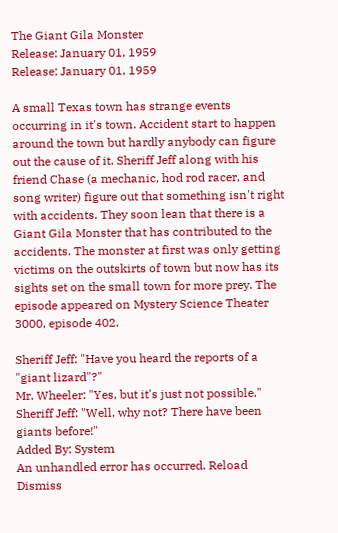The Giant Gila Monster
Release: January 01, 1959
Release: January 01, 1959

A small Texas town has strange events occurring in it's town. Accident start to happen around the town but hardly anybody can figure out the cause of it. Sheriff Jeff along with his friend Chase (a mechanic, hod rod racer, and song writer) figure out that something isn't right with accidents. They soon lean that there is a Giant Gila Monster that has contributed to the accidents. The monster at first was only getting victims on the outskirts of town but now has its sights set on the small town for more prey. The episode appeared on Mystery Science Theater 3000, episode 402.

Sheriff Jeff: "Have you heard the reports of a "giant lizard"?"
Mr. Wheeler: "Yes, but it's just not possible."
Sheriff Jeff: "Well, why not? There have been giants before!"
Added By: System
An unhandled error has occurred. Reload Dismiss